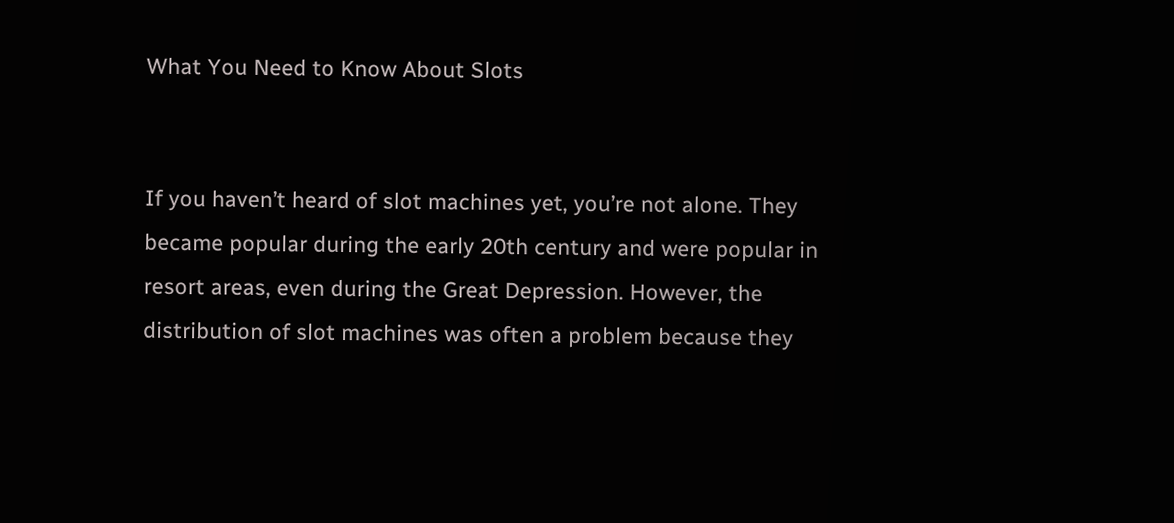What You Need to Know About Slots


If you haven’t heard of slot machines yet, you’re not alone. They became popular during the early 20th century and were popular in resort areas, even during the Great Depression. However, the distribution of slot machines was often a problem because they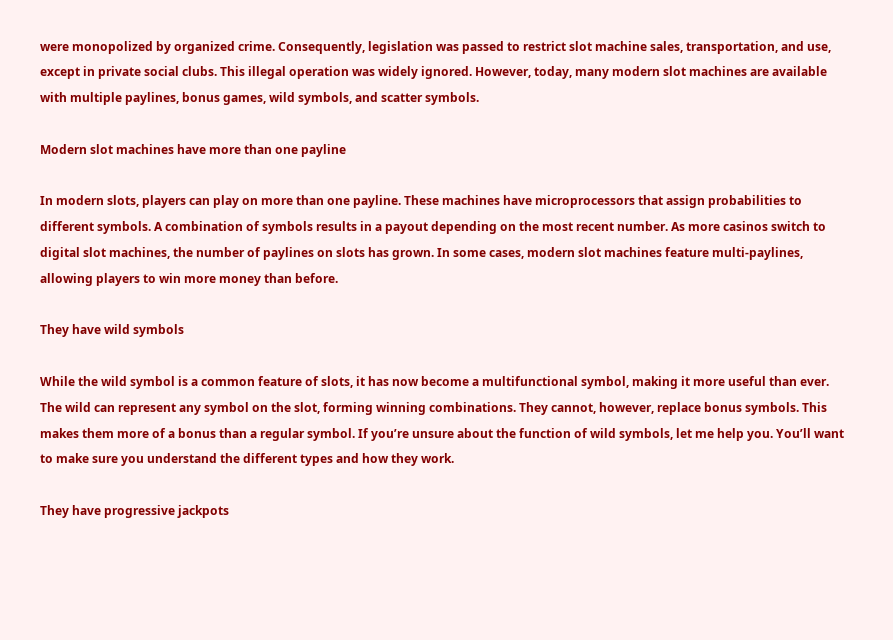were monopolized by organized crime. Consequently, legislation was passed to restrict slot machine sales, transportation, and use, except in private social clubs. This illegal operation was widely ignored. However, today, many modern slot machines are available with multiple paylines, bonus games, wild symbols, and scatter symbols.

Modern slot machines have more than one payline

In modern slots, players can play on more than one payline. These machines have microprocessors that assign probabilities to different symbols. A combination of symbols results in a payout depending on the most recent number. As more casinos switch to digital slot machines, the number of paylines on slots has grown. In some cases, modern slot machines feature multi-paylines, allowing players to win more money than before.

They have wild symbols

While the wild symbol is a common feature of slots, it has now become a multifunctional symbol, making it more useful than ever. The wild can represent any symbol on the slot, forming winning combinations. They cannot, however, replace bonus symbols. This makes them more of a bonus than a regular symbol. If you’re unsure about the function of wild symbols, let me help you. You’ll want to make sure you understand the different types and how they work.

They have progressive jackpots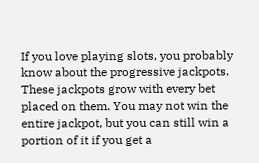If you love playing slots, you probably know about the progressive jackpots. These jackpots grow with every bet placed on them. You may not win the entire jackpot, but you can still win a portion of it if you get a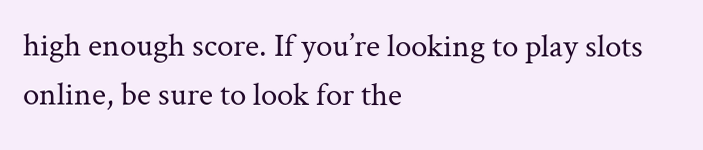high enough score. If you’re looking to play slots online, be sure to look for the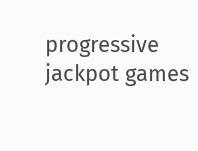progressive jackpot games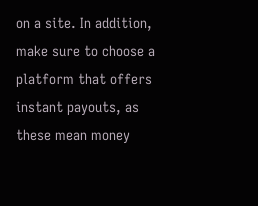on a site. In addition, make sure to choose a platform that offers instant payouts, as these mean money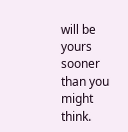will be yours sooner than you might think.